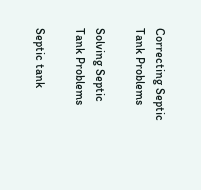Correcting Septic Tank Problems

Solving Septic Tank Problems

Septic tank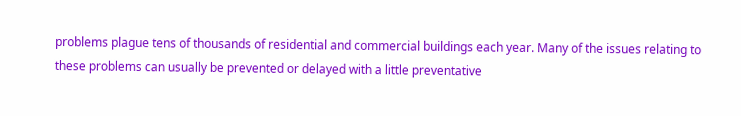problems plague tens of thousands of residential and commercial buildings each year. Many of the issues relating to these problems can usually be prevented or delayed with a little preventative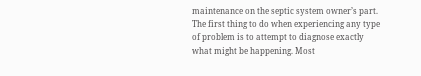maintenance on the septic system owner’s part. The first thing to do when experiencing any type of problem is to attempt to diagnose exactly what might be happening. Most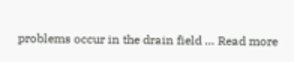problems occur in the drain field … Read more